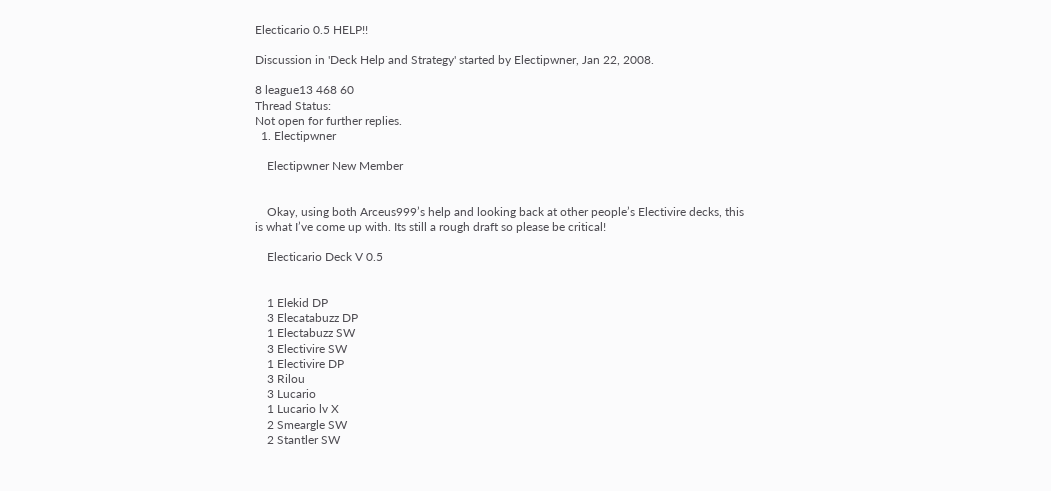Electicario 0.5 HELP!!

Discussion in 'Deck Help and Strategy' started by Electipwner, Jan 22, 2008.

8 league13 468 60
Thread Status:
Not open for further replies.
  1. Electipwner

    Electipwner New Member


    Okay, using both Arceus999’s help and looking back at other people’s Electivire decks, this is what I’ve come up with. Its still a rough draft so please be critical!

    Electicario Deck V 0.5


    1 Elekid DP
    3 Elecatabuzz DP
    1 Electabuzz SW
    3 Electivire SW
    1 Electivire DP
    3 Rilou
    3 Lucario
    1 Lucario lv X
    2 Smeargle SW
    2 Stantler SW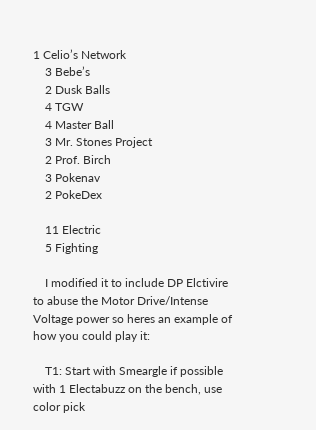1 Celio’s Network
    3 Bebe’s
    2 Dusk Balls
    4 TGW
    4 Master Ball
    3 Mr. Stones Project
    2 Prof. Birch
    3 Pokenav
    2 PokeDex

    11 Electric
    5 Fighting

    I modified it to include DP Elctivire to abuse the Motor Drive/Intense Voltage power so heres an example of how you could play it:

    T1: Start with Smeargle if possible with 1 Electabuzz on the bench, use color pick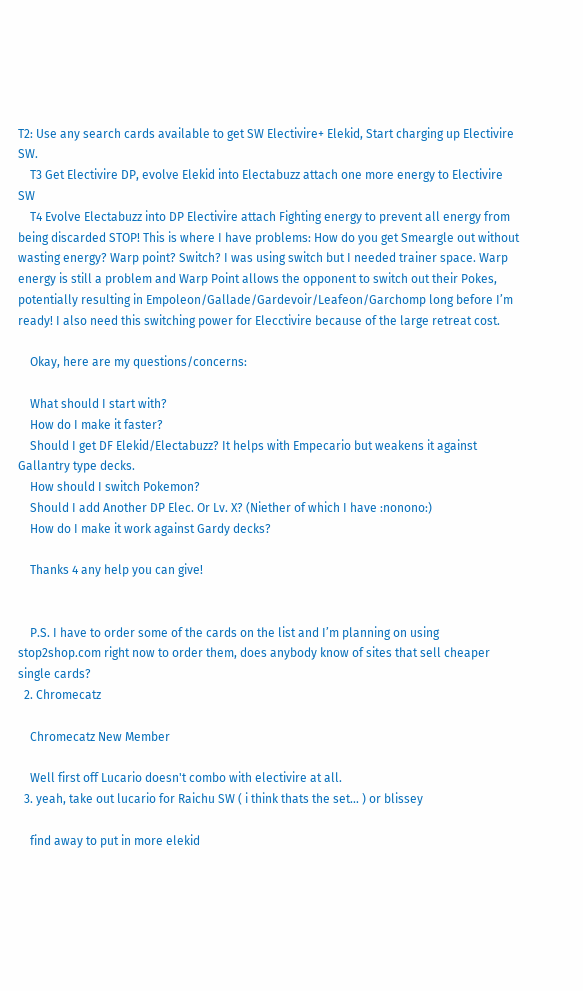T2: Use any search cards available to get SW Electivire+ Elekid, Start charging up Electivire SW.
    T3 Get Electivire DP, evolve Elekid into Electabuzz attach one more energy to Electivire SW
    T4 Evolve Electabuzz into DP Electivire attach Fighting energy to prevent all energy from being discarded STOP! This is where I have problems: How do you get Smeargle out without wasting energy? Warp point? Switch? I was using switch but I needed trainer space. Warp energy is still a problem and Warp Point allows the opponent to switch out their Pokes, potentially resulting in Empoleon/Gallade/Gardevoir/Leafeon/Garchomp long before I’m ready! I also need this switching power for Elecctivire because of the large retreat cost.

    Okay, here are my questions/concerns:

    What should I start with?
    How do I make it faster?
    Should I get DF Elekid/Electabuzz? It helps with Empecario but weakens it against Gallantry type decks.
    How should I switch Pokemon?
    Should I add Another DP Elec. Or Lv. X? (Niether of which I have :nonono:)
    How do I make it work against Gardy decks?

    Thanks 4 any help you can give!


    P.S. I have to order some of the cards on the list and I’m planning on using stop2shop.com right now to order them, does anybody know of sites that sell cheaper single cards?
  2. Chromecatz

    Chromecatz New Member

    Well first off Lucario doesn't combo with electivire at all.
  3. yeah, take out lucario for Raichu SW ( i think thats the set... ) or blissey

    find away to put in more elekid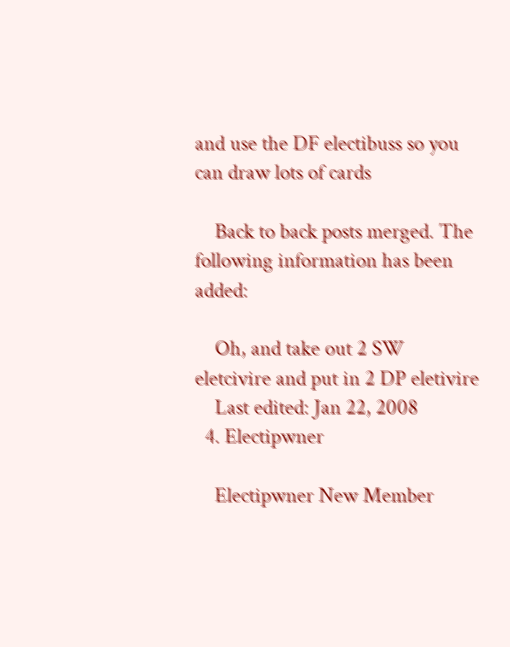and use the DF electibuss so you can draw lots of cards

    Back to back posts merged. The following information has been added:

    Oh, and take out 2 SW eletcivire and put in 2 DP eletivire
    Last edited: Jan 22, 2008
  4. Electipwner

    Electipwner New Member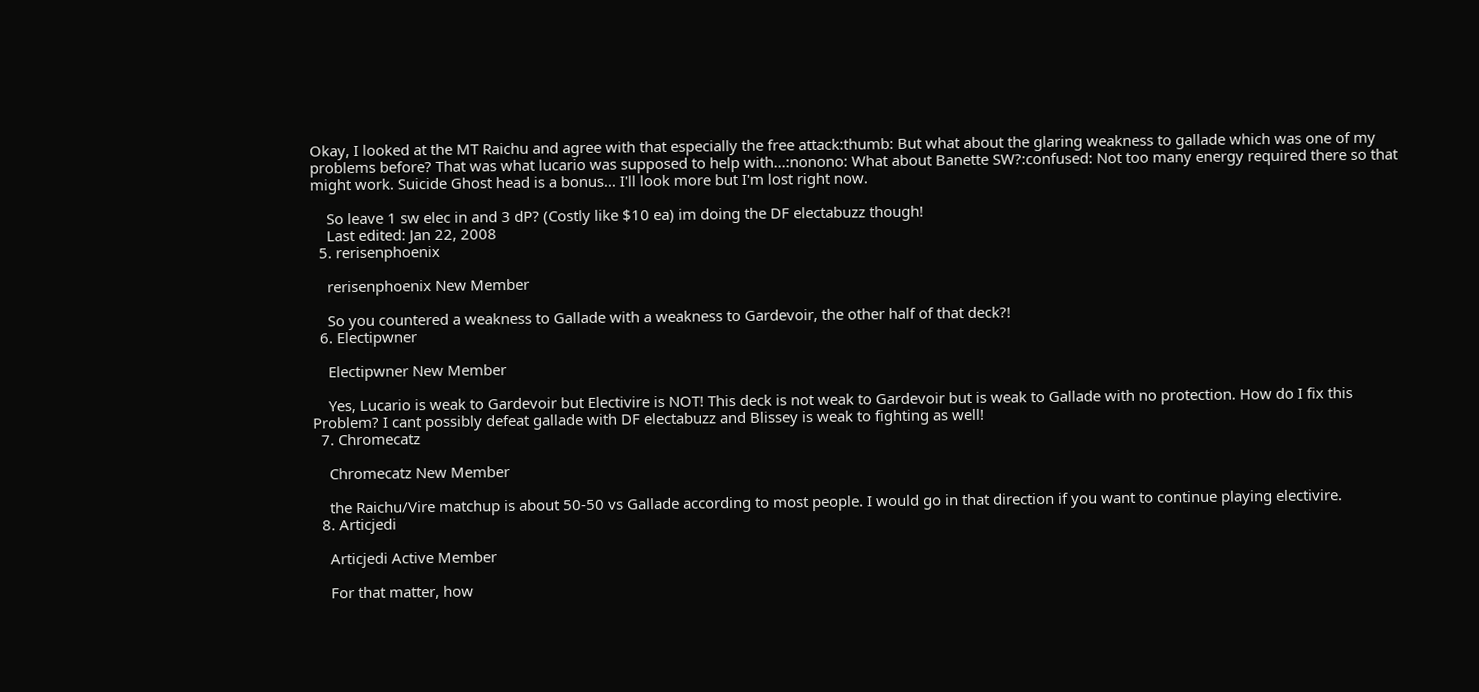Okay, I looked at the MT Raichu and agree with that especially the free attack:thumb: But what about the glaring weakness to gallade which was one of my problems before? That was what lucario was supposed to help with...:nonono: What about Banette SW?:confused: Not too many energy required there so that might work. Suicide Ghost head is a bonus... I'll look more but I'm lost right now.

    So leave 1 sw elec in and 3 dP? (Costly like $10 ea) im doing the DF electabuzz though!
    Last edited: Jan 22, 2008
  5. rerisenphoenix

    rerisenphoenix New Member

    So you countered a weakness to Gallade with a weakness to Gardevoir, the other half of that deck?!
  6. Electipwner

    Electipwner New Member

    Yes, Lucario is weak to Gardevoir but Electivire is NOT! This deck is not weak to Gardevoir but is weak to Gallade with no protection. How do I fix this Problem? I cant possibly defeat gallade with DF electabuzz and Blissey is weak to fighting as well!
  7. Chromecatz

    Chromecatz New Member

    the Raichu/Vire matchup is about 50-50 vs Gallade according to most people. I would go in that direction if you want to continue playing electivire.
  8. Articjedi

    Articjedi Active Member

    For that matter, how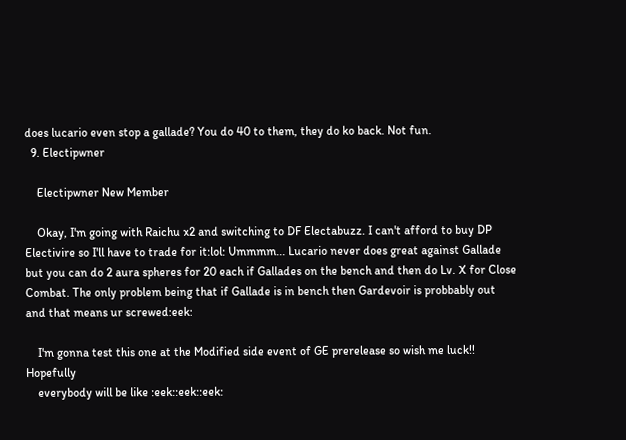does lucario even stop a gallade? You do 40 to them, they do ko back. Not fun.
  9. Electipwner

    Electipwner New Member

    Okay, I'm going with Raichu x2 and switching to DF Electabuzz. I can't afford to buy DP Electivire so I'll have to trade for it:lol: Ummmm... Lucario never does great against Gallade but you can do 2 aura spheres for 20 each if Gallades on the bench and then do Lv. X for Close Combat. The only problem being that if Gallade is in bench then Gardevoir is probbably out and that means ur screwed:eek:

    I'm gonna test this one at the Modified side event of GE prerelease so wish me luck!! Hopefully
    everybody will be like :eek::eek::eek: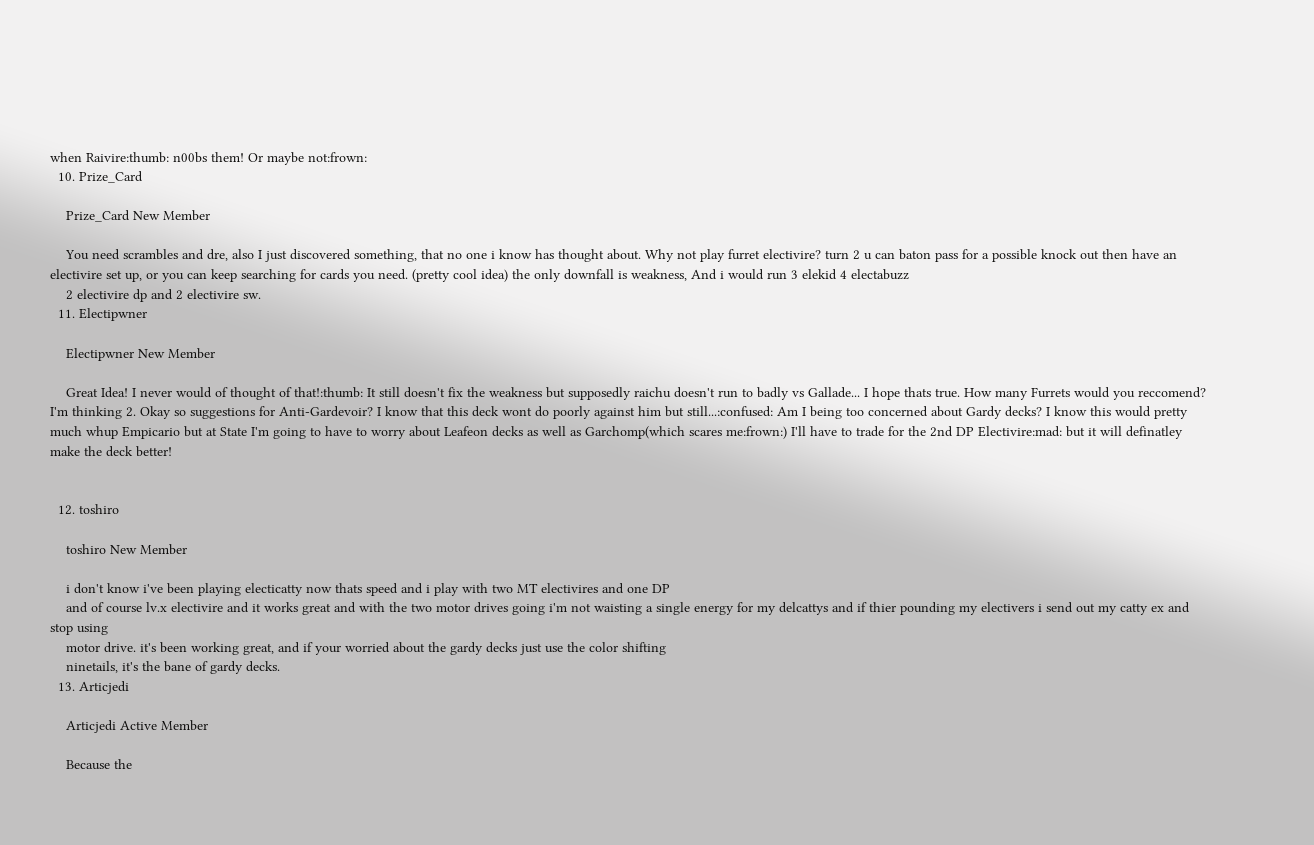when Raivire:thumb: n00bs them! Or maybe not:frown:
  10. Prize_Card

    Prize_Card New Member

    You need scrambles and dre, also I just discovered something, that no one i know has thought about. Why not play furret electivire? turn 2 u can baton pass for a possible knock out then have an electivire set up, or you can keep searching for cards you need. (pretty cool idea) the only downfall is weakness, And i would run 3 elekid 4 electabuzz
    2 electivire dp and 2 electivire sw.
  11. Electipwner

    Electipwner New Member

    Great Idea! I never would of thought of that!:thumb: It still doesn't fix the weakness but supposedly raichu doesn't run to badly vs Gallade... I hope thats true. How many Furrets would you reccomend? I'm thinking 2. Okay so suggestions for Anti-Gardevoir? I know that this deck wont do poorly against him but still...:confused: Am I being too concerned about Gardy decks? I know this would pretty much whup Empicario but at State I'm going to have to worry about Leafeon decks as well as Garchomp(which scares me:frown:) I'll have to trade for the 2nd DP Electivire:mad: but it will definatley make the deck better!


  12. toshiro

    toshiro New Member

    i don't know i've been playing electicatty now thats speed and i play with two MT electivires and one DP
    and of course lv.x electivire and it works great and with the two motor drives going i'm not waisting a single energy for my delcattys and if thier pounding my electivers i send out my catty ex and stop using
    motor drive. it's been working great, and if your worried about the gardy decks just use the color shifting
    ninetails, it's the bane of gardy decks.
  13. Articjedi

    Articjedi Active Member

    Because the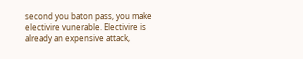second you baton pass, you make electivire vunerable. Electivire is already an expensive attack,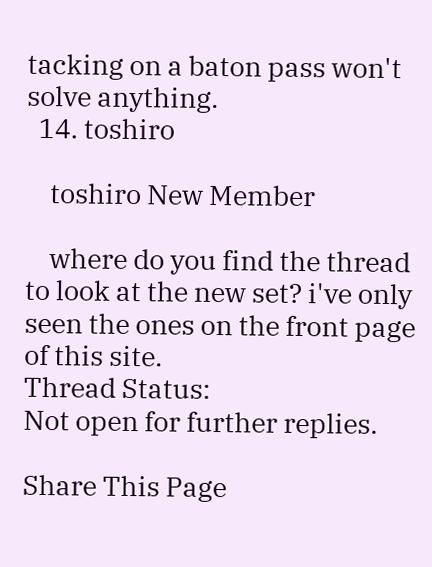tacking on a baton pass won't solve anything.
  14. toshiro

    toshiro New Member

    where do you find the thread to look at the new set? i've only seen the ones on the front page of this site.
Thread Status:
Not open for further replies.

Share This Page